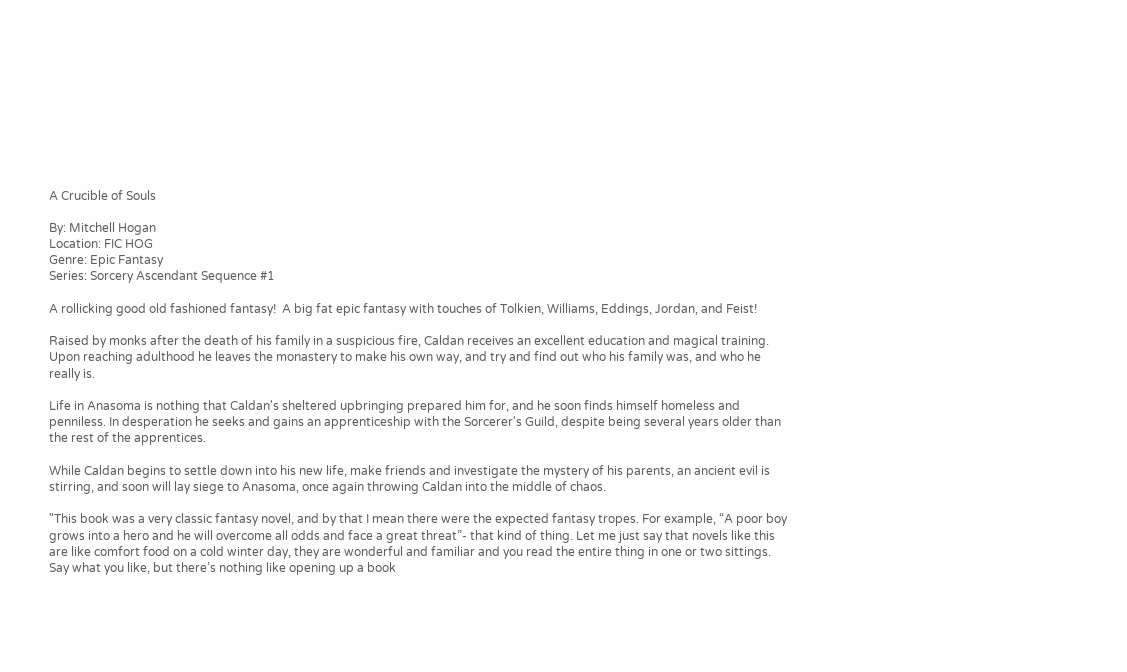A Crucible of Souls

By: Mitchell Hogan
Location: FIC HOG
Genre: Epic Fantasy
Series: Sorcery Ascendant Sequence #1

A rollicking good old fashioned fantasy!  A big fat epic fantasy with touches of Tolkien, Williams, Eddings, Jordan, and Feist!

Raised by monks after the death of his family in a suspicious fire, Caldan receives an excellent education and magical training. Upon reaching adulthood he leaves the monastery to make his own way, and try and find out who his family was, and who he really is.

Life in Anasoma is nothing that Caldan's sheltered upbringing prepared him for, and he soon finds himself homeless and penniless. In desperation he seeks and gains an apprenticeship with the Sorcerer's Guild, despite being several years older than the rest of the apprentices.

While Caldan begins to settle down into his new life, make friends and investigate the mystery of his parents, an ancient evil is stirring, and soon will lay siege to Anasoma, once again throwing Caldan into the middle of chaos.

"This book was a very classic fantasy novel, and by that I mean there were the expected fantasy tropes. For example, “A poor boy grows into a hero and he will overcome all odds and face a great threat”- that kind of thing. Let me just say that novels like this are like comfort food on a cold winter day, they are wonderful and familiar and you read the entire thing in one or two sittings. Say what you like, but there’s nothing like opening up a book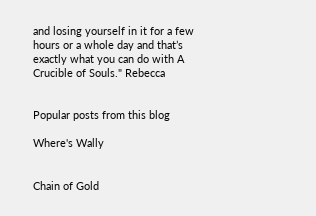and losing yourself in it for a few hours or a whole day and that’s exactly what you can do with A Crucible of Souls." Rebecca


Popular posts from this blog

Where's Wally


Chain of Gold